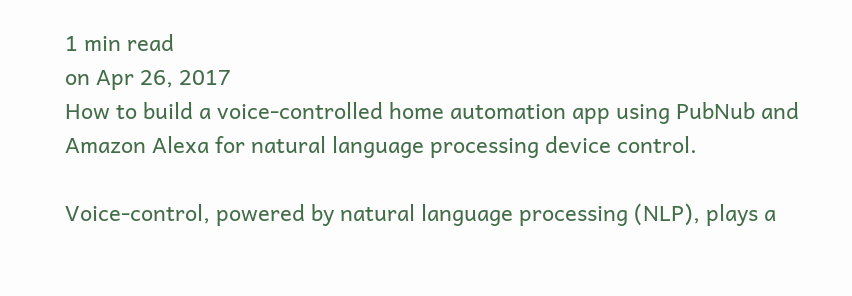1 min read
on Apr 26, 2017
How to build a voice-controlled home automation app using PubNub and Amazon Alexa for natural language processing device control.

Voice-control, powered by natural language processing (NLP), plays a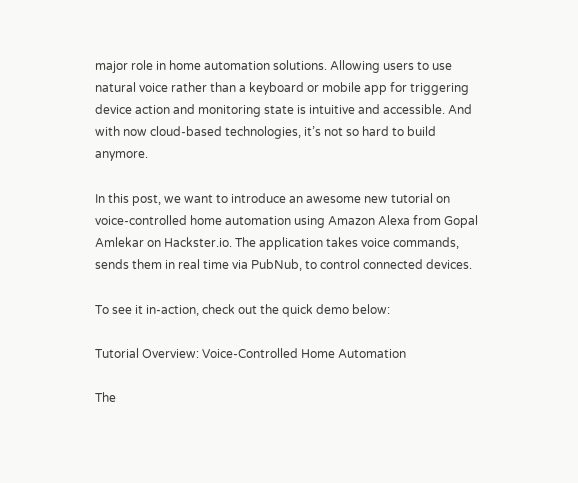major role in home automation solutions. Allowing users to use natural voice rather than a keyboard or mobile app for triggering device action and monitoring state is intuitive and accessible. And with now cloud-based technologies, it’s not so hard to build anymore.

In this post, we want to introduce an awesome new tutorial on voice-controlled home automation using Amazon Alexa from Gopal Amlekar on Hackster.io. The application takes voice commands, sends them in real time via PubNub, to control connected devices.

To see it in-action, check out the quick demo below:

Tutorial Overview: Voice-Controlled Home Automation

The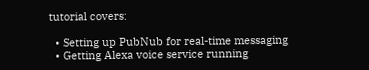tutorial covers:

  • Setting up PubNub for real-time messaging
  • Getting Alexa voice service running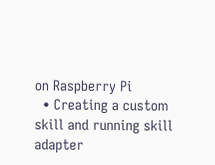on Raspberry Pi
  • Creating a custom skill and running skill adapter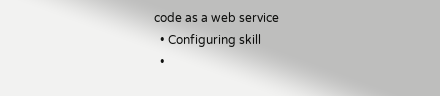code as a web service
  • Configuring skill
  •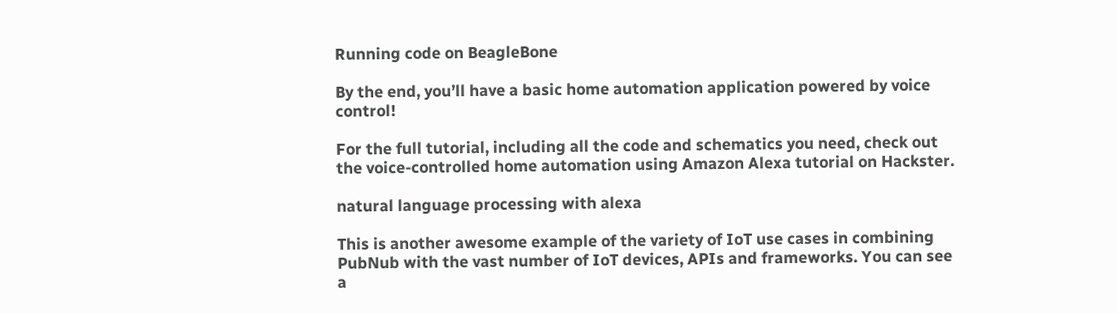Running code on BeagleBone

By the end, you’ll have a basic home automation application powered by voice control!

For the full tutorial, including all the code and schematics you need, check out the voice-controlled home automation using Amazon Alexa tutorial on Hackster.

natural language processing with alexa

This is another awesome example of the variety of IoT use cases in combining PubNub with the vast number of IoT devices, APIs and frameworks. You can see a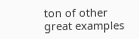ton of other great examples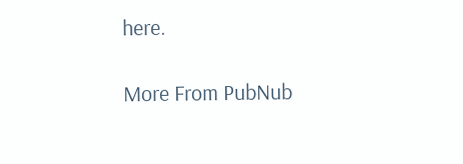here.

More From PubNub